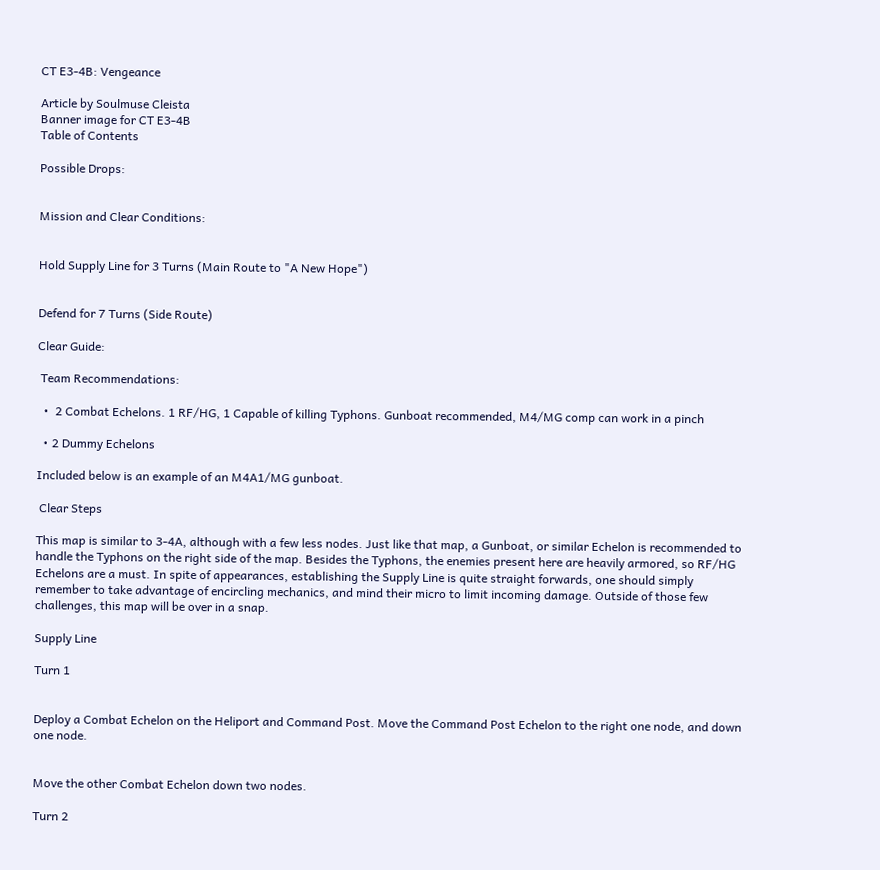CT E3-4B: Vengeance

Article by Soulmuse Cleista
Banner image for CT E3-4B
Table of Contents

Possible Drops:


Mission and Clear Conditions:


Hold Supply Line for 3 Turns (Main Route to "A New Hope")


Defend for 7 Turns (Side Route)

Clear Guide:

 Team Recommendations:

  •  2 Combat Echelons. 1 RF/HG, 1 Capable of killing Typhons. Gunboat recommended, M4/MG comp can work in a pinch

  • 2 Dummy Echelons

Included below is an example of an M4A1/MG gunboat.

 Clear Steps

This map is similar to 3-4A, although with a few less nodes. Just like that map, a Gunboat, or similar Echelon is recommended to handle the Typhons on the right side of the map. Besides the Typhons, the enemies present here are heavily armored, so RF/HG Echelons are a must. In spite of appearances, establishing the Supply Line is quite straight forwards, one should simply remember to take advantage of encircling mechanics, and mind their micro to limit incoming damage. Outside of those few challenges, this map will be over in a snap.

Supply Line

Turn 1


Deploy a Combat Echelon on the Heliport and Command Post. Move the Command Post Echelon to the right one node, and down one node.


Move the other Combat Echelon down two nodes.

Turn 2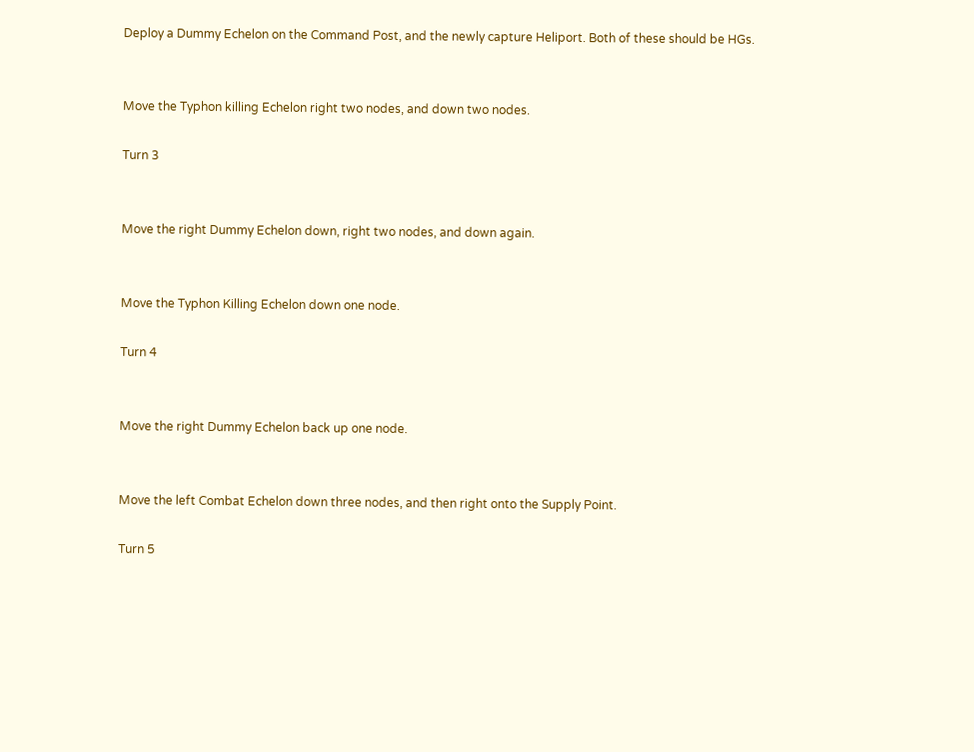Deploy a Dummy Echelon on the Command Post, and the newly capture Heliport. Both of these should be HGs.


Move the Typhon killing Echelon right two nodes, and down two nodes.

Turn 3


Move the right Dummy Echelon down, right two nodes, and down again.


Move the Typhon Killing Echelon down one node.

Turn 4


Move the right Dummy Echelon back up one node.


Move the left Combat Echelon down three nodes, and then right onto the Supply Point.

Turn 5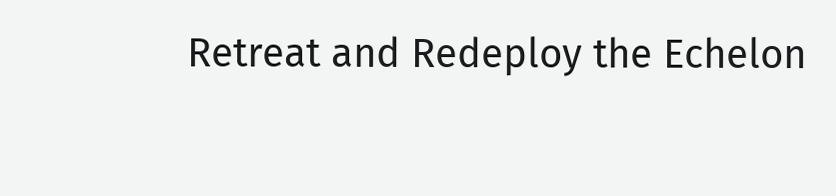Retreat and Redeploy the Echelon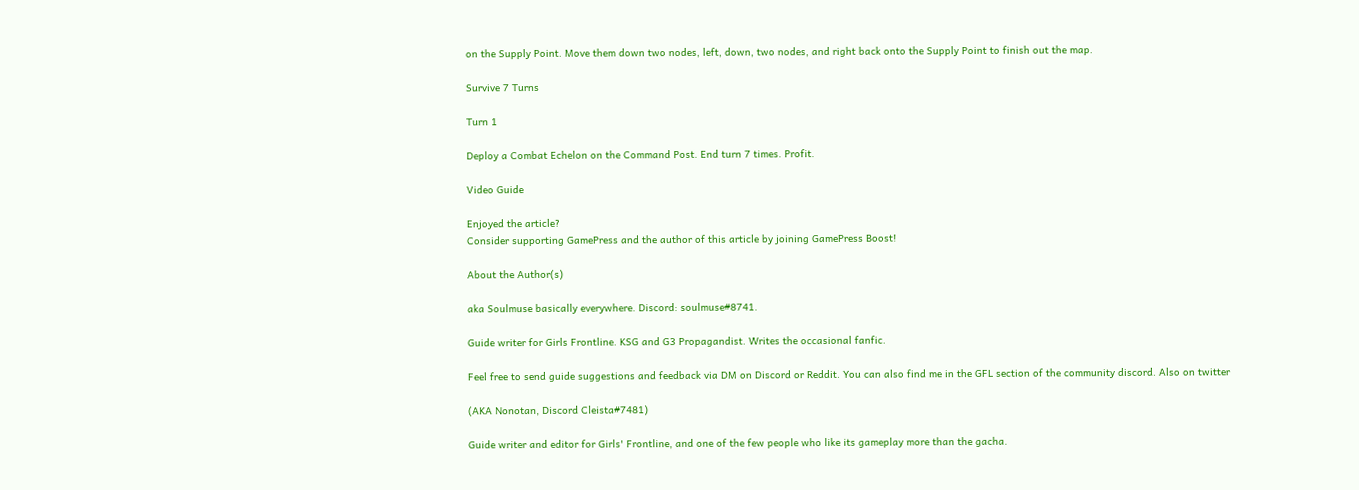on the Supply Point. Move them down two nodes, left, down, two nodes, and right back onto the Supply Point to finish out the map.

Survive 7 Turns

Turn 1

Deploy a Combat Echelon on the Command Post. End turn 7 times. Profit.

Video Guide

Enjoyed the article?
Consider supporting GamePress and the author of this article by joining GamePress Boost!

About the Author(s)

aka Soulmuse basically everywhere. Discord: soulmuse#8741.

Guide writer for Girls Frontline. KSG and G3 Propagandist. Writes the occasional fanfic.

Feel free to send guide suggestions and feedback via DM on Discord or Reddit. You can also find me in the GFL section of the community discord. Also on twitter

(AKA Nonotan, Discord Cleista#7481)

Guide writer and editor for Girls' Frontline, and one of the few people who like its gameplay more than the gacha.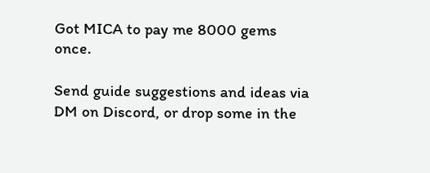Got MICA to pay me 8000 gems once.

Send guide suggestions and ideas via DM on Discord, or drop some in the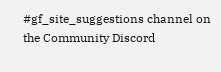#gf_site_suggestions channel on the Community Discord